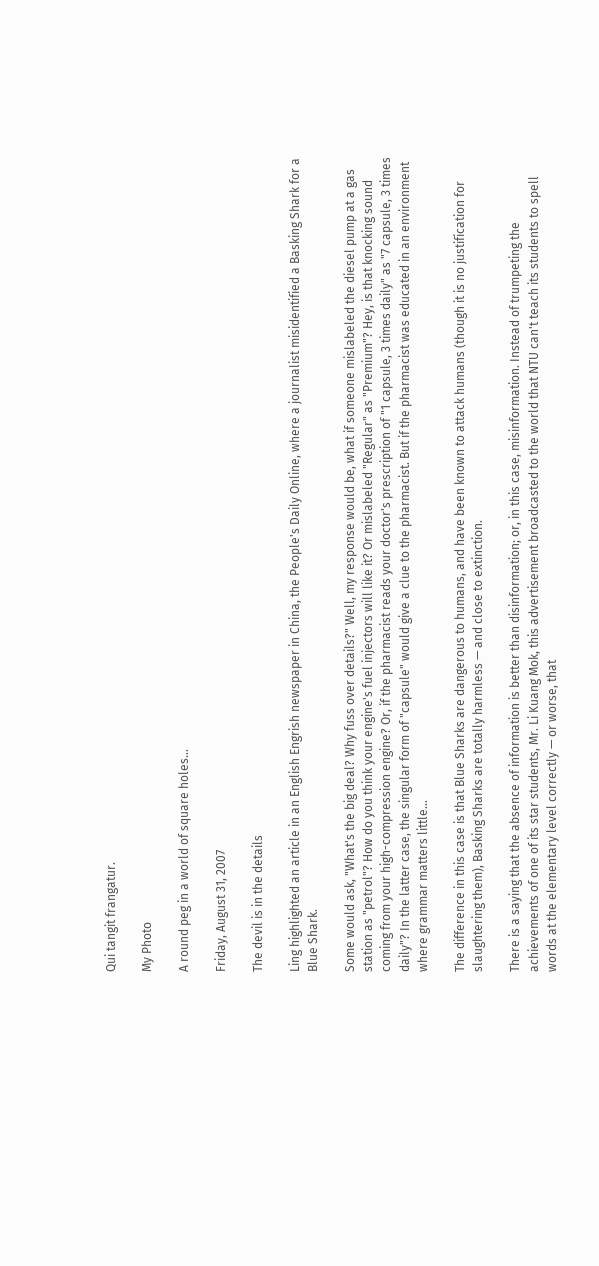Qui tangit frangatur.

My Photo

A round peg in a world of square holes...

Friday, August 31, 2007

The devil is in the details

Ling highlighted an article in an English Engrish newspaper in China, the People's Daily Online, where a journalist misidentified a Basking Shark for a Blue Shark.

Some would ask, "What's the big deal? Why fuss over details?" Well, my response would be, what if someone mislabeled the diesel pump at a gas station as "petrol"? How do you think your engine's fuel injectors will like it? Or mislabeled "Regular" as "Premium"? Hey, is that knocking sound coming from your high-compression engine? Or, if the pharmacist reads your doctor's prescription of "1 capsule, 3 times daily" as "7 capsule, 3 times daily"? In the latter case, the singular form of "capsule" would give a clue to the pharmacist. But if the pharmacist was educated in an environment where grammar matters little...

The difference in this case is that Blue Sharks are dangerous to humans, and have been known to attack humans (though it is no justification for slaughtering them), Basking Sharks are totally harmless — and close to extinction.

There is a saying that the absence of information is better than disinformation; or, in this case, misinformation. Instead of trumpeting the achievements of one of its star students, Mr. Li Kuang Mok, this advertisement broadcasted to the world that NTU can't teach its students to spell words at the elementary level correctly — or worse, that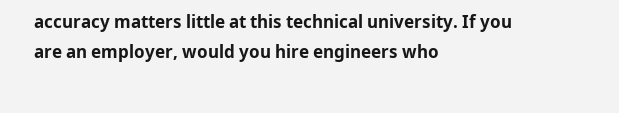accuracy matters little at this technical university. If you are an employer, would you hire engineers who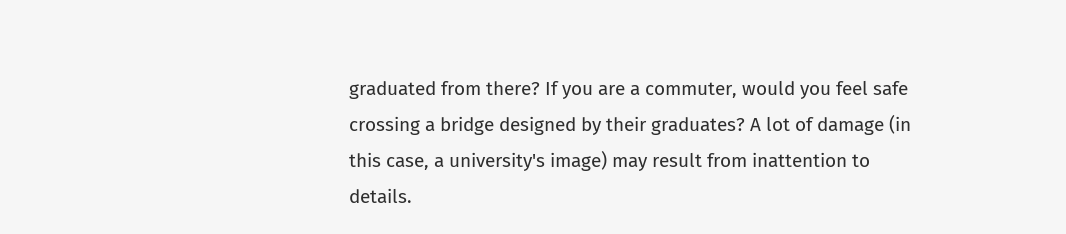graduated from there? If you are a commuter, would you feel safe crossing a bridge designed by their graduates? A lot of damage (in this case, a university's image) may result from inattention to details.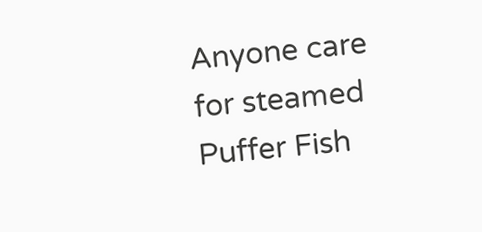Anyone care for steamed Puffer Fish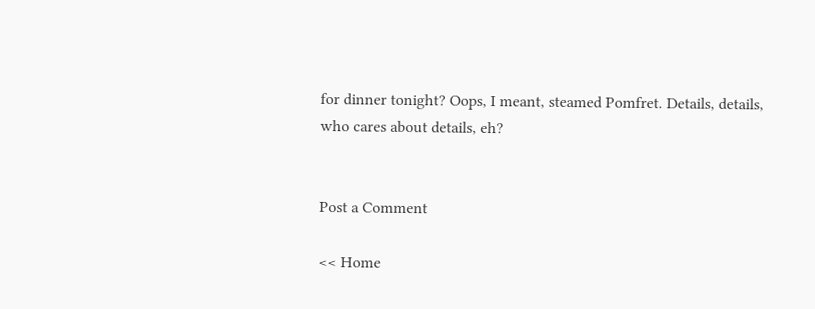for dinner tonight? Oops, I meant, steamed Pomfret. Details, details, who cares about details, eh?


Post a Comment

<< Home